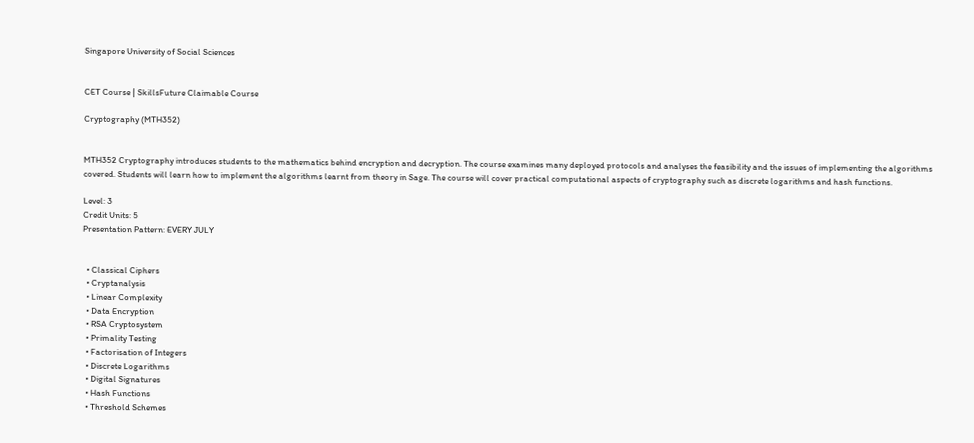Singapore University of Social Sciences


CET Course | SkillsFuture Claimable Course

Cryptography (MTH352)


MTH352 Cryptography introduces students to the mathematics behind encryption and decryption. The course examines many deployed protocols and analyses the feasibility and the issues of implementing the algorithms covered. Students will learn how to implement the algorithms learnt from theory in Sage. The course will cover practical computational aspects of cryptography such as discrete logarithms and hash functions.

Level: 3
Credit Units: 5
Presentation Pattern: EVERY JULY


  • Classical Ciphers
  • Cryptanalysis
  • Linear Complexity
  • Data Encryption
  • RSA Cryptosystem
  • Primality Testing
  • Factorisation of Integers
  • Discrete Logarithms
  • Digital Signatures
  • Hash Functions
  • Threshold Schemes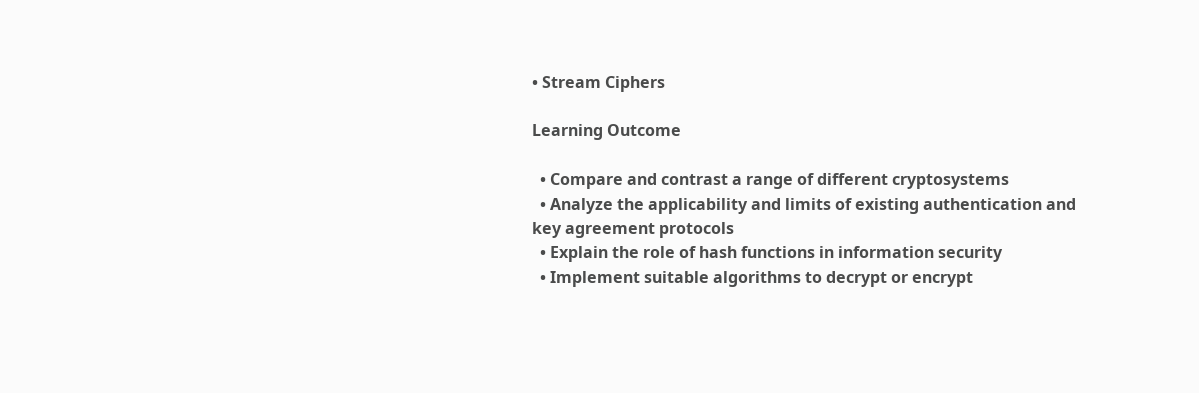• Stream Ciphers

Learning Outcome

  • Compare and contrast a range of different cryptosystems
  • Analyze the applicability and limits of existing authentication and key agreement protocols
  • Explain the role of hash functions in information security
  • Implement suitable algorithms to decrypt or encrypt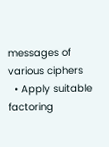messages of various ciphers
  • Apply suitable factoring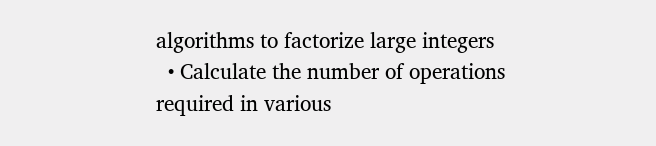algorithms to factorize large integers
  • Calculate the number of operations required in various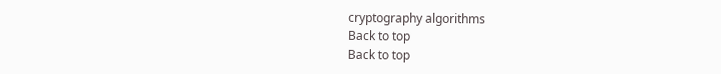cryptography algorithms
Back to top
Back to top